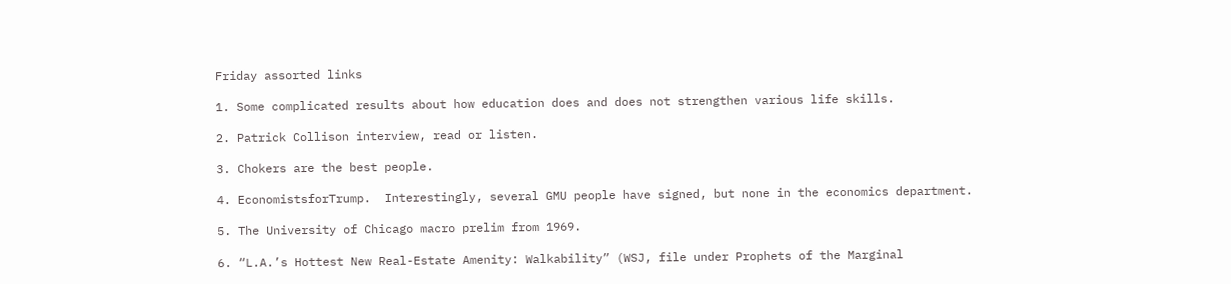Friday assorted links

1. Some complicated results about how education does and does not strengthen various life skills.

2. Patrick Collison interview, read or listen.

3. Chokers are the best people.

4. EconomistsforTrump.  Interestingly, several GMU people have signed, but none in the economics department.

5. The University of Chicago macro prelim from 1969.

6. “L.A.’s Hottest New Real-Estate Amenity: Walkability” (WSJ, file under Prophets of the Marginal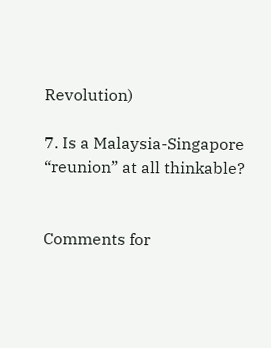Revolution)

7. Is a Malaysia-Singapore “reunion” at all thinkable?


Comments for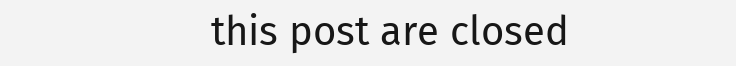this post are closed